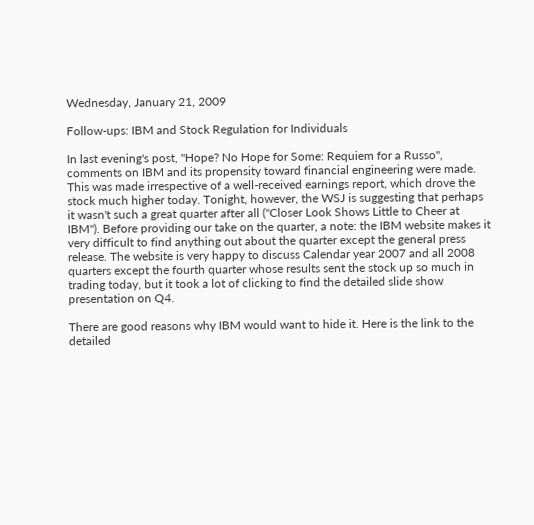Wednesday, January 21, 2009

Follow-ups: IBM and Stock Regulation for Individuals

In last evening's post, "Hope? No Hope for Some: Requiem for a Russo", comments on IBM and its propensity toward financial engineering were made. This was made irrespective of a well-received earnings report, which drove the stock much higher today. Tonight, however, the WSJ is suggesting that perhaps it wasn't such a great quarter after all ("Closer Look Shows Little to Cheer at IBM"). Before providing our take on the quarter, a note: the IBM website makes it very difficult to find anything out about the quarter except the general press release. The website is very happy to discuss Calendar year 2007 and all 2008 quarters except the fourth quarter whose results sent the stock up so much in trading today, but it took a lot of clicking to find the detailed slide show presentation on Q4.

There are good reasons why IBM would want to hide it. Here is the link to the detailed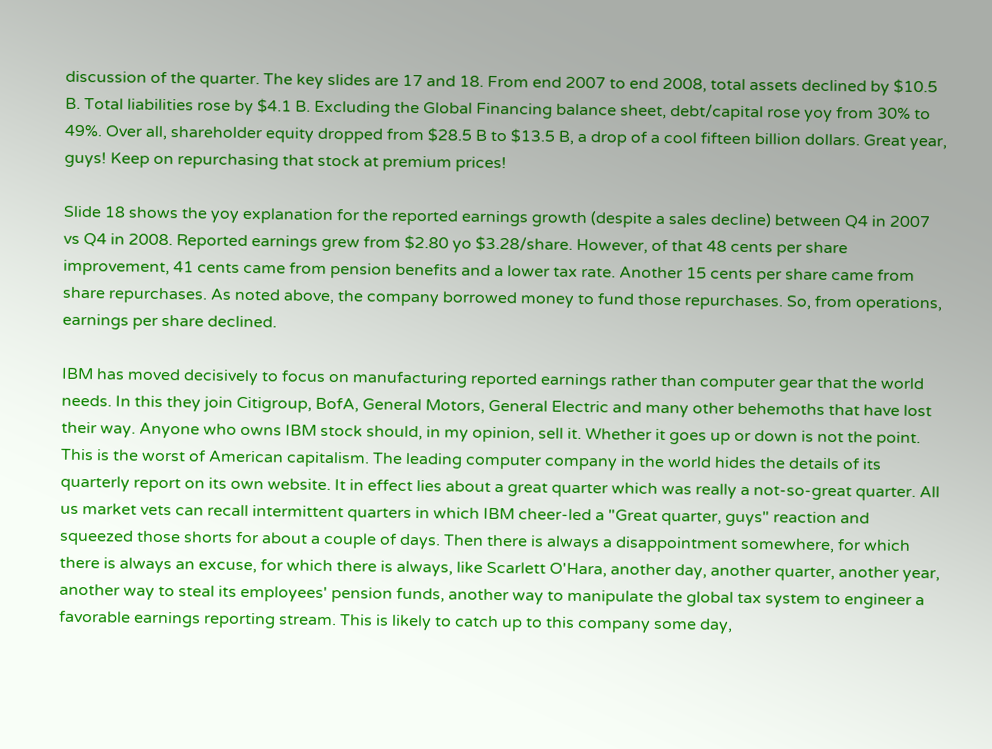discussion of the quarter. The key slides are 17 and 18. From end 2007 to end 2008, total assets declined by $10.5 B. Total liabilities rose by $4.1 B. Excluding the Global Financing balance sheet, debt/capital rose yoy from 30% to 49%. Over all, shareholder equity dropped from $28.5 B to $13.5 B, a drop of a cool fifteen billion dollars. Great year, guys! Keep on repurchasing that stock at premium prices!

Slide 18 shows the yoy explanation for the reported earnings growth (despite a sales decline) between Q4 in 2007 vs Q4 in 2008. Reported earnings grew from $2.80 yo $3.28/share. However, of that 48 cents per share improvement, 41 cents came from pension benefits and a lower tax rate. Another 15 cents per share came from share repurchases. As noted above, the company borrowed money to fund those repurchases. So, from operations, earnings per share declined.

IBM has moved decisively to focus on manufacturing reported earnings rather than computer gear that the world needs. In this they join Citigroup, BofA, General Motors, General Electric and many other behemoths that have lost their way. Anyone who owns IBM stock should, in my opinion, sell it. Whether it goes up or down is not the point. This is the worst of American capitalism. The leading computer company in the world hides the details of its quarterly report on its own website. It in effect lies about a great quarter which was really a not-so-great quarter. All us market vets can recall intermittent quarters in which IBM cheer-led a "Great quarter, guys" reaction and squeezed those shorts for about a couple of days. Then there is always a disappointment somewhere, for which there is always an excuse, for which there is always, like Scarlett O'Hara, another day, another quarter, another year, another way to steal its employees' pension funds, another way to manipulate the global tax system to engineer a favorable earnings reporting stream. This is likely to catch up to this company some day,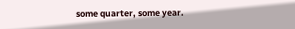some quarter, some year.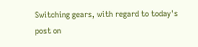Switching gears, with regard to today's post on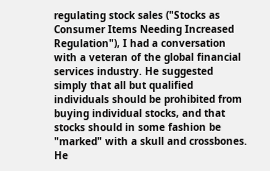regulating stock sales ("Stocks as Consumer Items Needing Increased Regulation"), I had a conversation with a veteran of the global financial services industry. He suggested simply that all but qualified individuals should be prohibited from buying individual stocks, and that stocks should in some fashion be "marked" with a skull and crossbones. He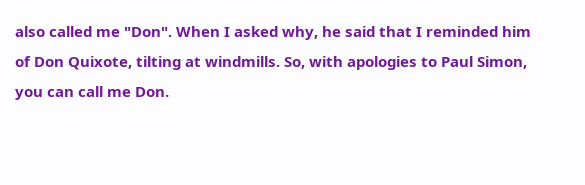also called me "Don". When I asked why, he said that I reminded him of Don Quixote, tilting at windmills. So, with apologies to Paul Simon, you can call me Don.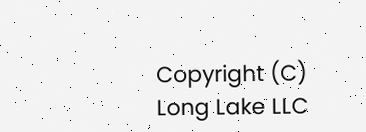Copyright (C) Long Lake LLC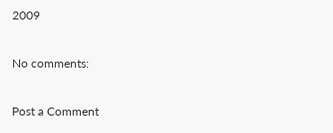2009

No comments:

Post a Comment